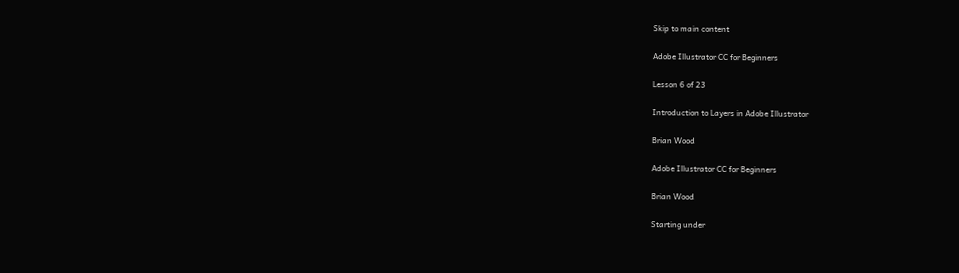Skip to main content

Adobe Illustrator CC for Beginners

Lesson 6 of 23

Introduction to Layers in Adobe Illustrator

Brian Wood

Adobe Illustrator CC for Beginners

Brian Wood

Starting under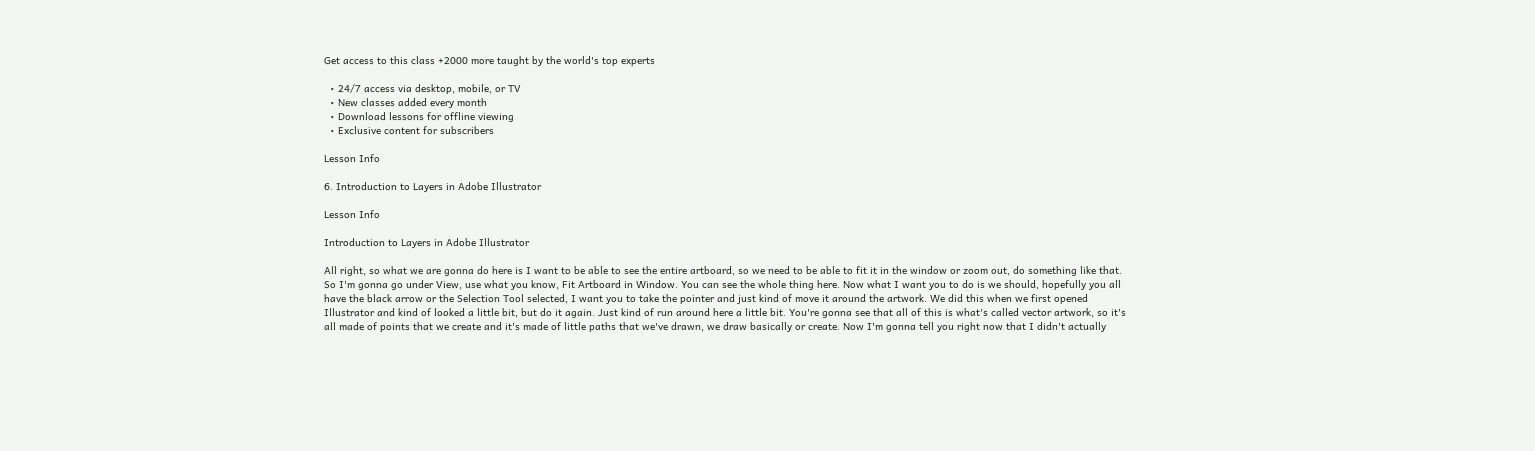Get access to this class +2000 more taught by the world's top experts

  • 24/7 access via desktop, mobile, or TV
  • New classes added every month
  • Download lessons for offline viewing
  • Exclusive content for subscribers

Lesson Info

6. Introduction to Layers in Adobe Illustrator

Lesson Info

Introduction to Layers in Adobe Illustrator

All right, so what we are gonna do here is I want to be able to see the entire artboard, so we need to be able to fit it in the window or zoom out, do something like that. So I'm gonna go under View, use what you know, Fit Artboard in Window. You can see the whole thing here. Now what I want you to do is we should, hopefully you all have the black arrow or the Selection Tool selected, I want you to take the pointer and just kind of move it around the artwork. We did this when we first opened Illustrator and kind of looked a little bit, but do it again. Just kind of run around here a little bit. You're gonna see that all of this is what's called vector artwork, so it's all made of points that we create and it's made of little paths that we've drawn, we draw basically or create. Now I'm gonna tell you right now that I didn't actually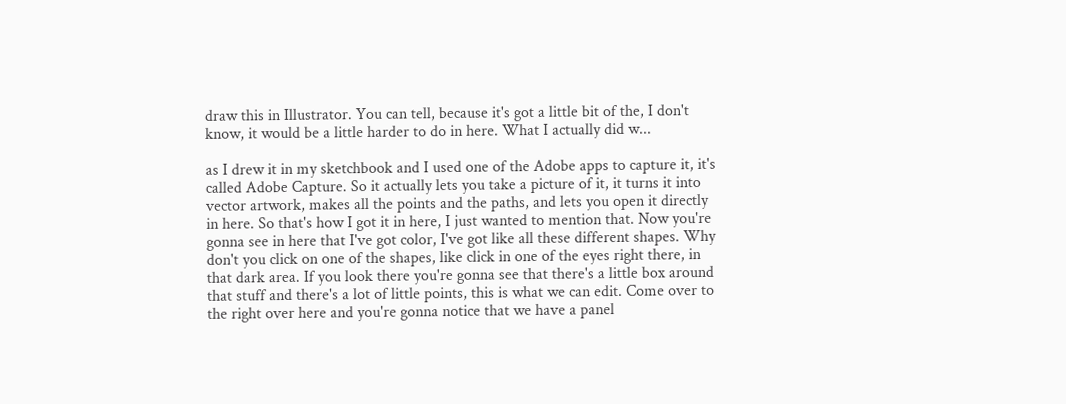draw this in Illustrator. You can tell, because it's got a little bit of the, I don't know, it would be a little harder to do in here. What I actually did w...

as I drew it in my sketchbook and I used one of the Adobe apps to capture it, it's called Adobe Capture. So it actually lets you take a picture of it, it turns it into vector artwork, makes all the points and the paths, and lets you open it directly in here. So that's how I got it in here, I just wanted to mention that. Now you're gonna see in here that I've got color, I've got like all these different shapes. Why don't you click on one of the shapes, like click in one of the eyes right there, in that dark area. If you look there you're gonna see that there's a little box around that stuff and there's a lot of little points, this is what we can edit. Come over to the right over here and you're gonna notice that we have a panel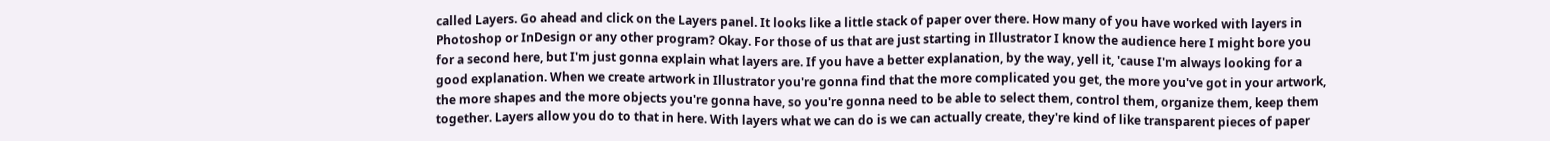called Layers. Go ahead and click on the Layers panel. It looks like a little stack of paper over there. How many of you have worked with layers in Photoshop or InDesign or any other program? Okay. For those of us that are just starting in Illustrator I know the audience here I might bore you for a second here, but I'm just gonna explain what layers are. If you have a better explanation, by the way, yell it, 'cause I'm always looking for a good explanation. When we create artwork in Illustrator you're gonna find that the more complicated you get, the more you've got in your artwork, the more shapes and the more objects you're gonna have, so you're gonna need to be able to select them, control them, organize them, keep them together. Layers allow you do to that in here. With layers what we can do is we can actually create, they're kind of like transparent pieces of paper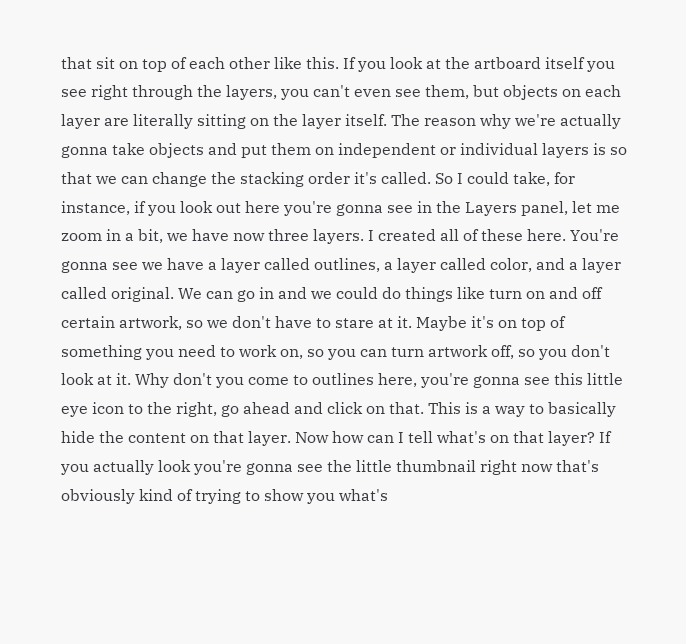that sit on top of each other like this. If you look at the artboard itself you see right through the layers, you can't even see them, but objects on each layer are literally sitting on the layer itself. The reason why we're actually gonna take objects and put them on independent or individual layers is so that we can change the stacking order it's called. So I could take, for instance, if you look out here you're gonna see in the Layers panel, let me zoom in a bit, we have now three layers. I created all of these here. You're gonna see we have a layer called outlines, a layer called color, and a layer called original. We can go in and we could do things like turn on and off certain artwork, so we don't have to stare at it. Maybe it's on top of something you need to work on, so you can turn artwork off, so you don't look at it. Why don't you come to outlines here, you're gonna see this little eye icon to the right, go ahead and click on that. This is a way to basically hide the content on that layer. Now how can I tell what's on that layer? If you actually look you're gonna see the little thumbnail right now that's obviously kind of trying to show you what's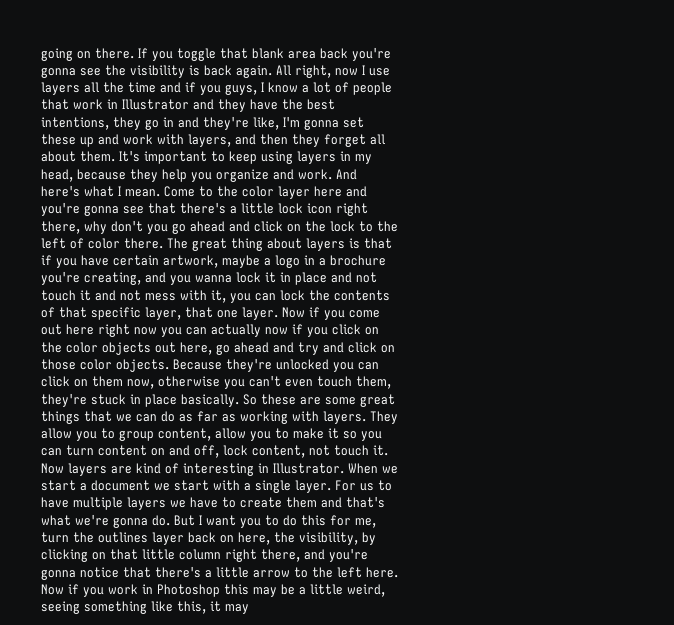going on there. If you toggle that blank area back you're gonna see the visibility is back again. All right, now I use layers all the time and if you guys, I know a lot of people that work in Illustrator and they have the best intentions, they go in and they're like, I'm gonna set these up and work with layers, and then they forget all about them. It's important to keep using layers in my head, because they help you organize and work. And here's what I mean. Come to the color layer here and you're gonna see that there's a little lock icon right there, why don't you go ahead and click on the lock to the left of color there. The great thing about layers is that if you have certain artwork, maybe a logo in a brochure you're creating, and you wanna lock it in place and not touch it and not mess with it, you can lock the contents of that specific layer, that one layer. Now if you come out here right now you can actually now if you click on the color objects out here, go ahead and try and click on those color objects. Because they're unlocked you can click on them now, otherwise you can't even touch them, they're stuck in place basically. So these are some great things that we can do as far as working with layers. They allow you to group content, allow you to make it so you can turn content on and off, lock content, not touch it. Now layers are kind of interesting in Illustrator. When we start a document we start with a single layer. For us to have multiple layers we have to create them and that's what we're gonna do. But I want you to do this for me, turn the outlines layer back on here, the visibility, by clicking on that little column right there, and you're gonna notice that there's a little arrow to the left here. Now if you work in Photoshop this may be a little weird, seeing something like this, it may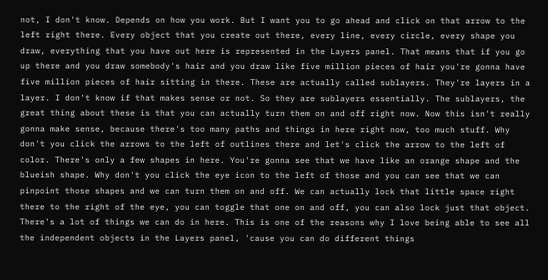not, I don't know. Depends on how you work. But I want you to go ahead and click on that arrow to the left right there. Every object that you create out there, every line, every circle, every shape you draw, everything that you have out here is represented in the Layers panel. That means that if you go up there and you draw somebody's hair and you draw like five million pieces of hair you're gonna have five million pieces of hair sitting in there. These are actually called sublayers. They're layers in a layer. I don't know if that makes sense or not. So they are sublayers essentially. The sublayers, the great thing about these is that you can actually turn them on and off right now. Now this isn't really gonna make sense, because there's too many paths and things in here right now, too much stuff. Why don't you click the arrows to the left of outlines there and let's click the arrow to the left of color. There's only a few shapes in here. You're gonna see that we have like an orange shape and the blueish shape. Why don't you click the eye icon to the left of those and you can see that we can pinpoint those shapes and we can turn them on and off. We can actually lock that little space right there to the right of the eye, you can toggle that one on and off, you can also lock just that object. There's a lot of things we can do in here. This is one of the reasons why I love being able to see all the independent objects in the Layers panel, 'cause you can do different things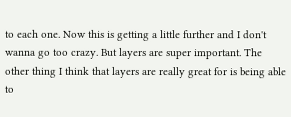to each one. Now this is getting a little further and I don't wanna go too crazy. But layers are super important. The other thing I think that layers are really great for is being able to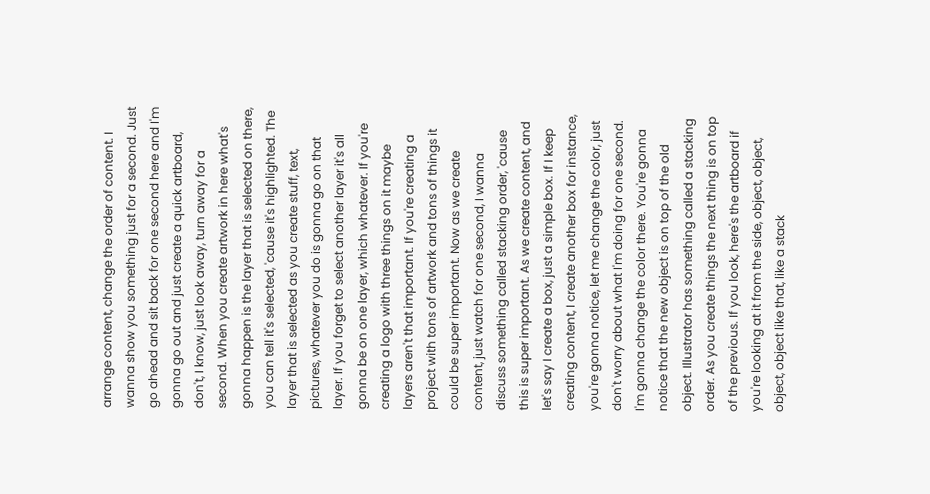arrange content, change the order of content. I wanna show you something just for a second. Just go ahead and sit back for one second here and I'm gonna go out and just create a quick artboard, don't, I know, just look away, turn away for a second. When you create artwork in here what's gonna happen is the layer that is selected on there, you can tell it's selected, 'cause it's highlighted. The layer that is selected as you create stuff, text, pictures, whatever you do is gonna go on that layer. If you forget to select another layer it's all gonna be on one layer, which whatever. If you're creating a logo with three things on it maybe layers aren't that important. If you're creating a project with tons of artwork and tons of things it could be super important. Now as we create content, just watch for one second, I wanna discuss something called stacking order, 'cause this is super important. As we create content, and let's say I create a box, just a simple box. If I keep creating content, I create another box for instance, you're gonna notice, let me change the color, just don't worry about what I'm doing for one second. I'm gonna change the color there. You're gonna notice that the new object is on top of the old object. Illustrator has something called a stacking order. As you create things the next thing is on top of the previous. If you look, here's the artboard if you're looking at it from the side, object, object, object, object like that, like a stack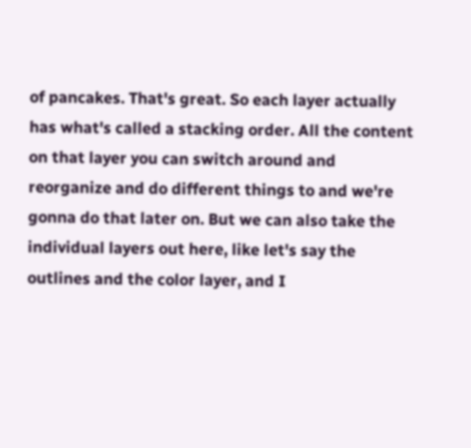of pancakes. That's great. So each layer actually has what's called a stacking order. All the content on that layer you can switch around and reorganize and do different things to and we're gonna do that later on. But we can also take the individual layers out here, like let's say the outlines and the color layer, and I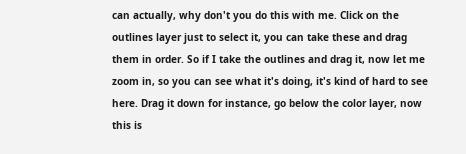can actually, why don't you do this with me. Click on the outlines layer just to select it, you can take these and drag them in order. So if I take the outlines and drag it, now let me zoom in, so you can see what it's doing, it's kind of hard to see here. Drag it down for instance, go below the color layer, now this is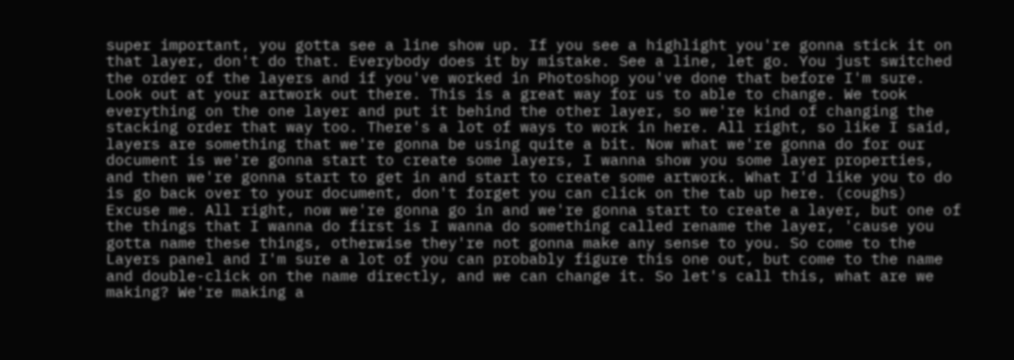super important, you gotta see a line show up. If you see a highlight you're gonna stick it on that layer, don't do that. Everybody does it by mistake. See a line, let go. You just switched the order of the layers and if you've worked in Photoshop you've done that before I'm sure. Look out at your artwork out there. This is a great way for us to able to change. We took everything on the one layer and put it behind the other layer, so we're kind of changing the stacking order that way too. There's a lot of ways to work in here. All right, so like I said, layers are something that we're gonna be using quite a bit. Now what we're gonna do for our document is we're gonna start to create some layers, I wanna show you some layer properties, and then we're gonna start to get in and start to create some artwork. What I'd like you to do is go back over to your document, don't forget you can click on the tab up here. (coughs) Excuse me. All right, now we're gonna go in and we're gonna start to create a layer, but one of the things that I wanna do first is I wanna do something called rename the layer, 'cause you gotta name these things, otherwise they're not gonna make any sense to you. So come to the Layers panel and I'm sure a lot of you can probably figure this one out, but come to the name and double-click on the name directly, and we can change it. So let's call this, what are we making? We're making a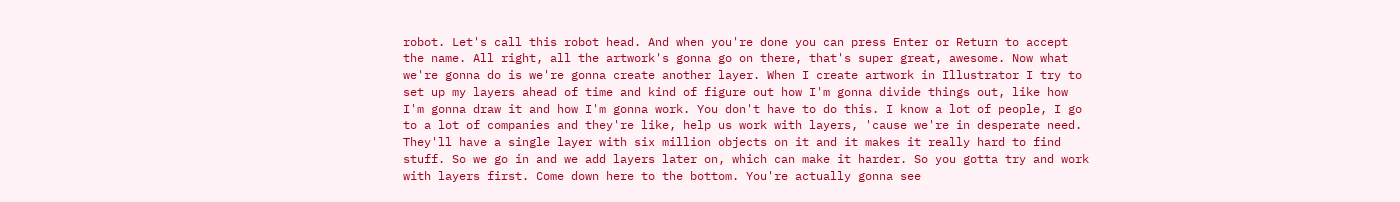robot. Let's call this robot head. And when you're done you can press Enter or Return to accept the name. All right, all the artwork's gonna go on there, that's super great, awesome. Now what we're gonna do is we're gonna create another layer. When I create artwork in Illustrator I try to set up my layers ahead of time and kind of figure out how I'm gonna divide things out, like how I'm gonna draw it and how I'm gonna work. You don't have to do this. I know a lot of people, I go to a lot of companies and they're like, help us work with layers, 'cause we're in desperate need. They'll have a single layer with six million objects on it and it makes it really hard to find stuff. So we go in and we add layers later on, which can make it harder. So you gotta try and work with layers first. Come down here to the bottom. You're actually gonna see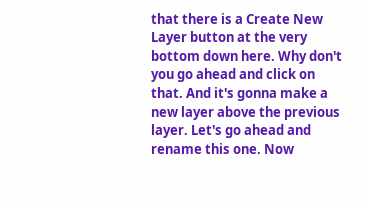that there is a Create New Layer button at the very bottom down here. Why don't you go ahead and click on that. And it's gonna make a new layer above the previous layer. Let's go ahead and rename this one. Now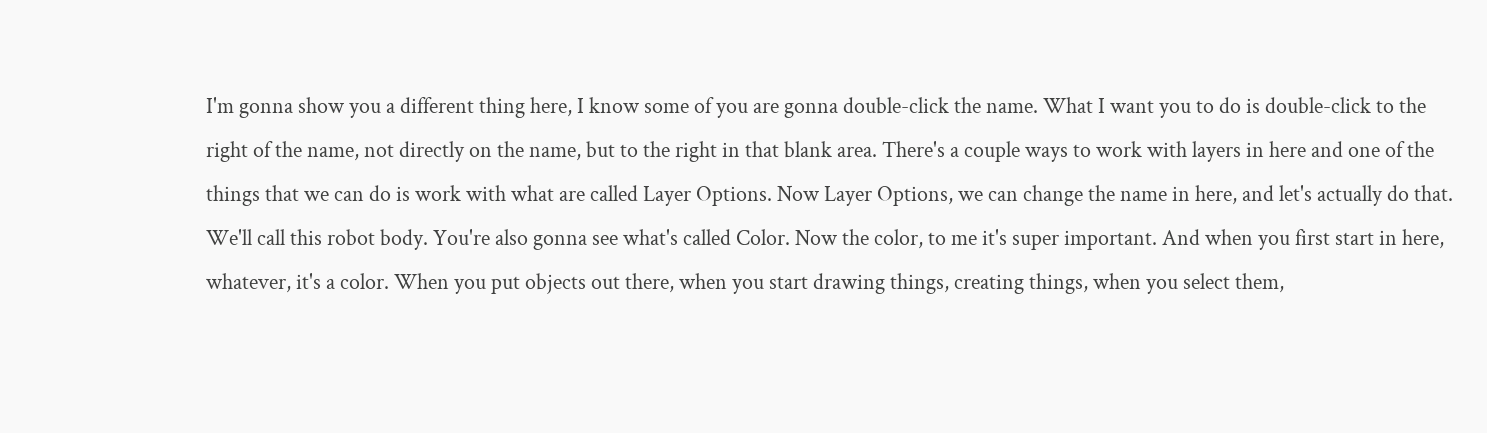I'm gonna show you a different thing here, I know some of you are gonna double-click the name. What I want you to do is double-click to the right of the name, not directly on the name, but to the right in that blank area. There's a couple ways to work with layers in here and one of the things that we can do is work with what are called Layer Options. Now Layer Options, we can change the name in here, and let's actually do that. We'll call this robot body. You're also gonna see what's called Color. Now the color, to me it's super important. And when you first start in here, whatever, it's a color. When you put objects out there, when you start drawing things, creating things, when you select them,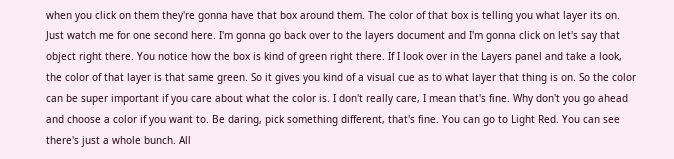when you click on them they're gonna have that box around them. The color of that box is telling you what layer its on. Just watch me for one second here. I'm gonna go back over to the layers document and I'm gonna click on let's say that object right there. You notice how the box is kind of green right there. If I look over in the Layers panel and take a look, the color of that layer is that same green. So it gives you kind of a visual cue as to what layer that thing is on. So the color can be super important if you care about what the color is. I don't really care, I mean that's fine. Why don't you go ahead and choose a color if you want to. Be daring, pick something different, that's fine. You can go to Light Red. You can see there's just a whole bunch. All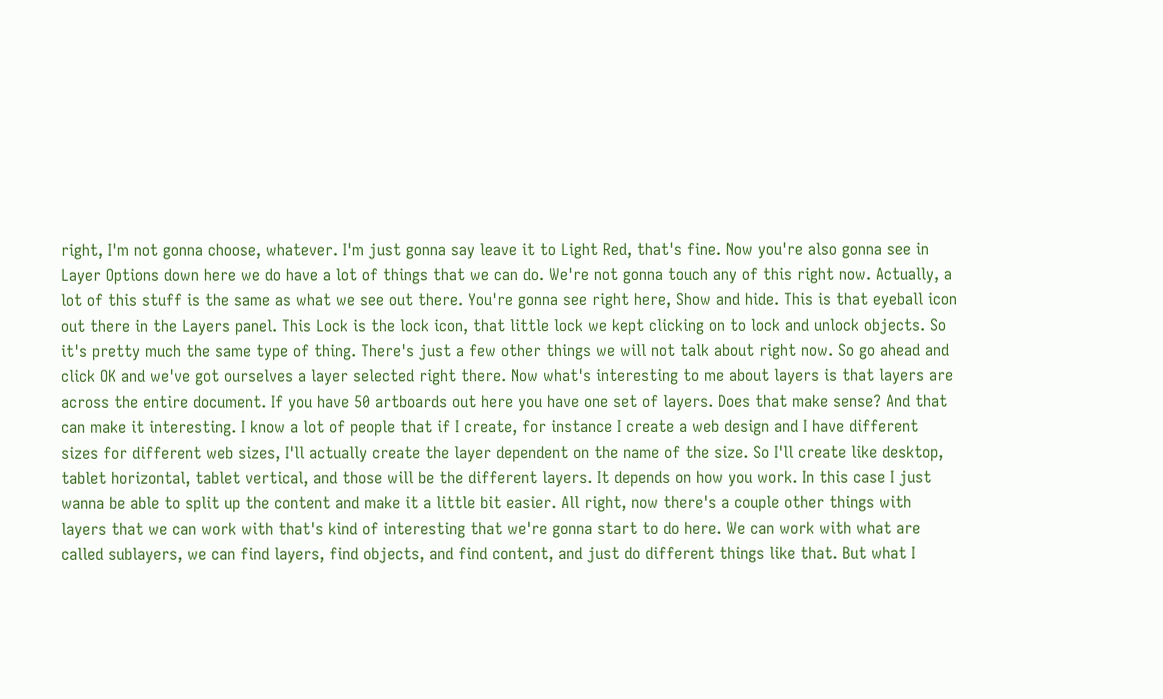right, I'm not gonna choose, whatever. I'm just gonna say leave it to Light Red, that's fine. Now you're also gonna see in Layer Options down here we do have a lot of things that we can do. We're not gonna touch any of this right now. Actually, a lot of this stuff is the same as what we see out there. You're gonna see right here, Show and hide. This is that eyeball icon out there in the Layers panel. This Lock is the lock icon, that little lock we kept clicking on to lock and unlock objects. So it's pretty much the same type of thing. There's just a few other things we will not talk about right now. So go ahead and click OK and we've got ourselves a layer selected right there. Now what's interesting to me about layers is that layers are across the entire document. If you have 50 artboards out here you have one set of layers. Does that make sense? And that can make it interesting. I know a lot of people that if I create, for instance I create a web design and I have different sizes for different web sizes, I'll actually create the layer dependent on the name of the size. So I'll create like desktop, tablet horizontal, tablet vertical, and those will be the different layers. It depends on how you work. In this case I just wanna be able to split up the content and make it a little bit easier. All right, now there's a couple other things with layers that we can work with that's kind of interesting that we're gonna start to do here. We can work with what are called sublayers, we can find layers, find objects, and find content, and just do different things like that. But what I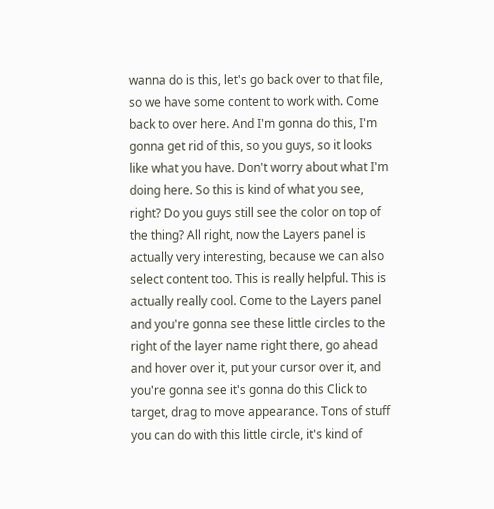wanna do is this, let's go back over to that file, so we have some content to work with. Come back to over here. And I'm gonna do this, I'm gonna get rid of this, so you guys, so it looks like what you have. Don't worry about what I'm doing here. So this is kind of what you see, right? Do you guys still see the color on top of the thing? All right, now the Layers panel is actually very interesting, because we can also select content too. This is really helpful. This is actually really cool. Come to the Layers panel and you're gonna see these little circles to the right of the layer name right there, go ahead and hover over it, put your cursor over it, and you're gonna see it's gonna do this Click to target, drag to move appearance. Tons of stuff you can do with this little circle, it's kind of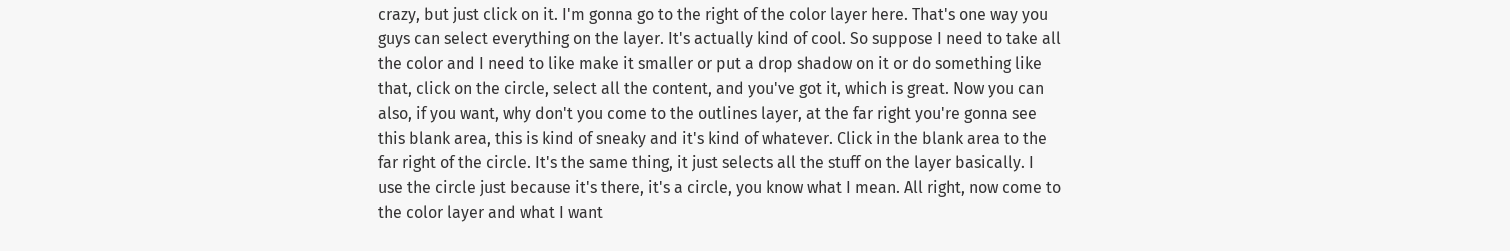crazy, but just click on it. I'm gonna go to the right of the color layer here. That's one way you guys can select everything on the layer. It's actually kind of cool. So suppose I need to take all the color and I need to like make it smaller or put a drop shadow on it or do something like that, click on the circle, select all the content, and you've got it, which is great. Now you can also, if you want, why don't you come to the outlines layer, at the far right you're gonna see this blank area, this is kind of sneaky and it's kind of whatever. Click in the blank area to the far right of the circle. It's the same thing, it just selects all the stuff on the layer basically. I use the circle just because it's there, it's a circle, you know what I mean. All right, now come to the color layer and what I want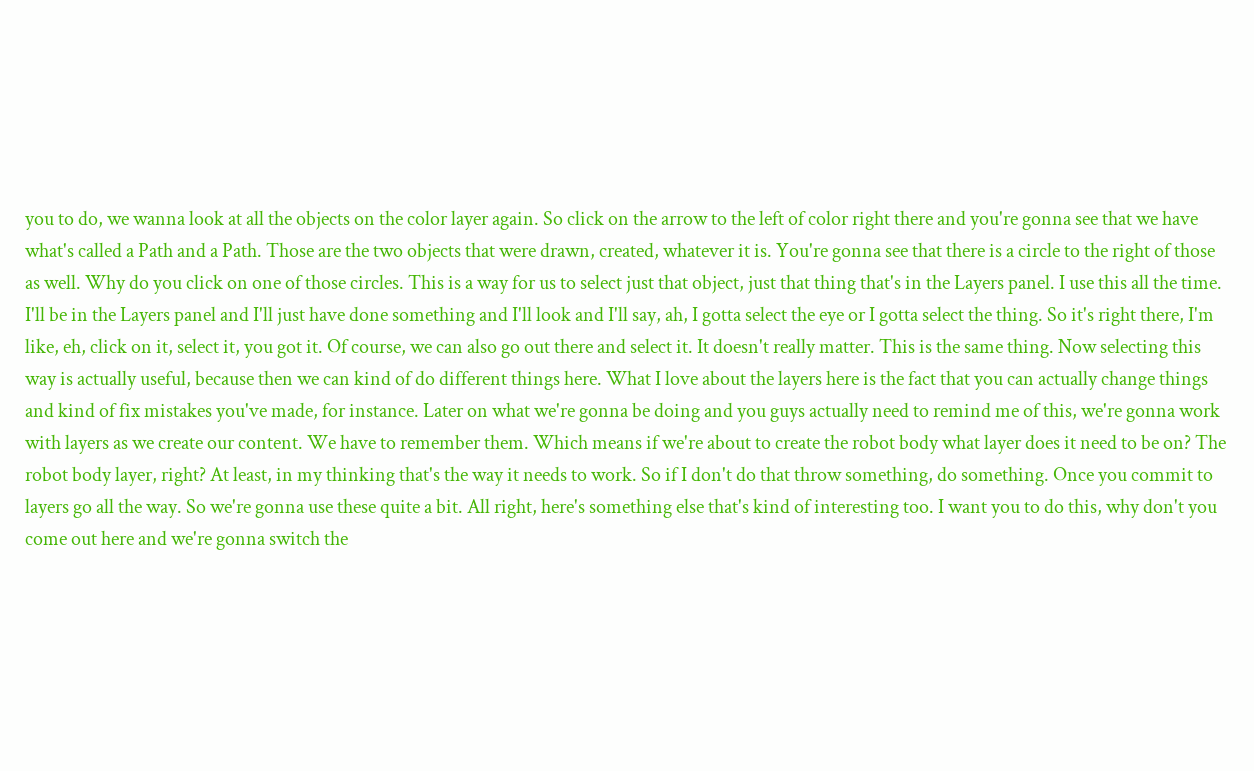you to do, we wanna look at all the objects on the color layer again. So click on the arrow to the left of color right there and you're gonna see that we have what's called a Path and a Path. Those are the two objects that were drawn, created, whatever it is. You're gonna see that there is a circle to the right of those as well. Why do you click on one of those circles. This is a way for us to select just that object, just that thing that's in the Layers panel. I use this all the time. I'll be in the Layers panel and I'll just have done something and I'll look and I'll say, ah, I gotta select the eye or I gotta select the thing. So it's right there, I'm like, eh, click on it, select it, you got it. Of course, we can also go out there and select it. It doesn't really matter. This is the same thing. Now selecting this way is actually useful, because then we can kind of do different things here. What I love about the layers here is the fact that you can actually change things and kind of fix mistakes you've made, for instance. Later on what we're gonna be doing and you guys actually need to remind me of this, we're gonna work with layers as we create our content. We have to remember them. Which means if we're about to create the robot body what layer does it need to be on? The robot body layer, right? At least, in my thinking that's the way it needs to work. So if I don't do that throw something, do something. Once you commit to layers go all the way. So we're gonna use these quite a bit. All right, here's something else that's kind of interesting too. I want you to do this, why don't you come out here and we're gonna switch the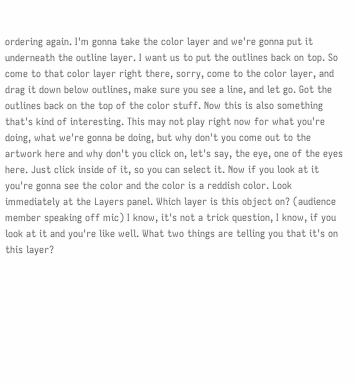ordering again. I'm gonna take the color layer and we're gonna put it underneath the outline layer. I want us to put the outlines back on top. So come to that color layer right there, sorry, come to the color layer, and drag it down below outlines, make sure you see a line, and let go. Got the outlines back on the top of the color stuff. Now this is also something that's kind of interesting. This may not play right now for what you're doing, what we're gonna be doing, but why don't you come out to the artwork here and why don't you click on, let's say, the eye, one of the eyes here. Just click inside of it, so you can select it. Now if you look at it you're gonna see the color and the color is a reddish color. Look immediately at the Layers panel. Which layer is this object on? (audience member speaking off mic) I know, it's not a trick question, I know, if you look at it and you're like well. What two things are telling you that it's on this layer?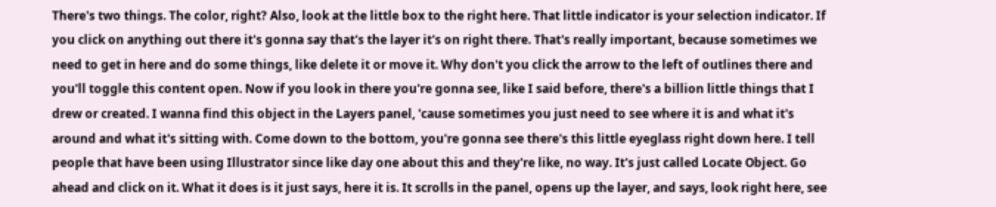There's two things. The color, right? Also, look at the little box to the right here. That little indicator is your selection indicator. If you click on anything out there it's gonna say that's the layer it's on right there. That's really important, because sometimes we need to get in here and do some things, like delete it or move it. Why don't you click the arrow to the left of outlines there and you'll toggle this content open. Now if you look in there you're gonna see, like I said before, there's a billion little things that I drew or created. I wanna find this object in the Layers panel, 'cause sometimes you just need to see where it is and what it's around and what it's sitting with. Come down to the bottom, you're gonna see there's this little eyeglass right down here. I tell people that have been using Illustrator since like day one about this and they're like, no way. It's just called Locate Object. Go ahead and click on it. What it does is it just says, here it is. It scrolls in the panel, opens up the layer, and says, look right here, see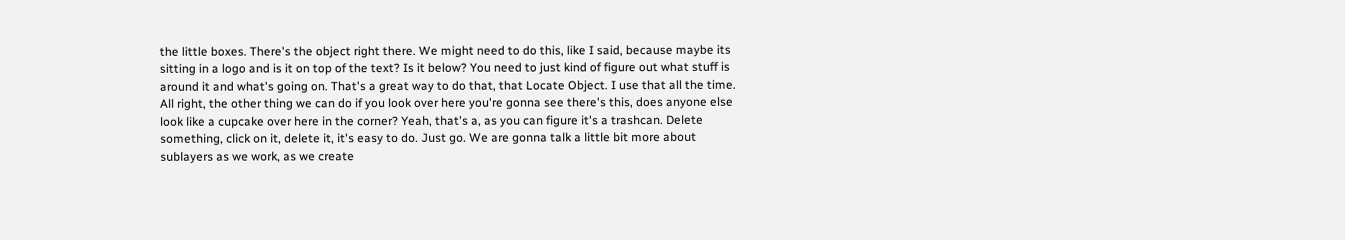the little boxes. There's the object right there. We might need to do this, like I said, because maybe its sitting in a logo and is it on top of the text? Is it below? You need to just kind of figure out what stuff is around it and what's going on. That's a great way to do that, that Locate Object. I use that all the time. All right, the other thing we can do if you look over here you're gonna see there's this, does anyone else look like a cupcake over here in the corner? Yeah, that's a, as you can figure it's a trashcan. Delete something, click on it, delete it, it's easy to do. Just go. We are gonna talk a little bit more about sublayers as we work, as we create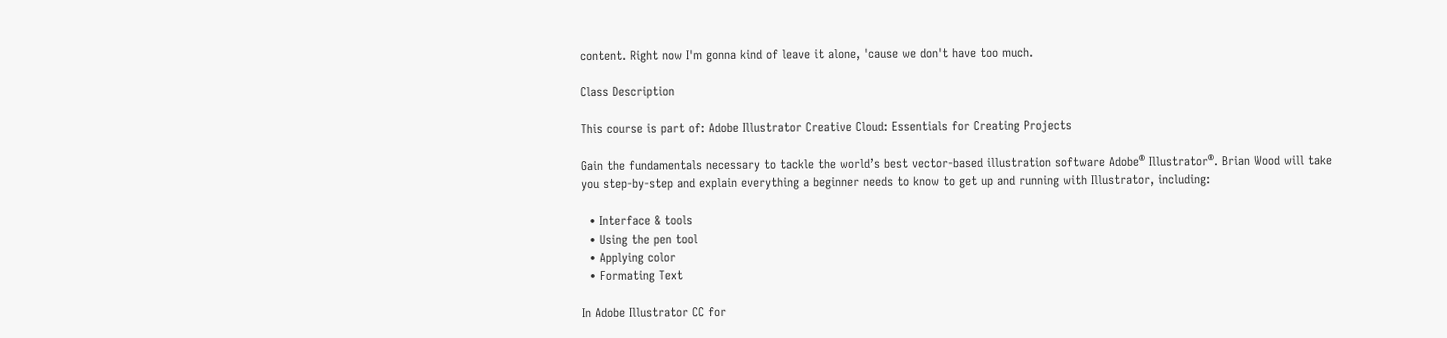content. Right now I'm gonna kind of leave it alone, 'cause we don't have too much.

Class Description

This course is part of: Adobe Illustrator Creative Cloud: Essentials for Creating Projects

Gain the fundamentals necessary to tackle the world’s best vector-based illustration software Adobe® Illustrator®. Brian Wood will take you step-by-step and explain everything a beginner needs to know to get up and running with Illustrator, including:

  • Interface & tools
  • Using the pen tool
  • Applying color
  • Formating Text

In Adobe Illustrator CC for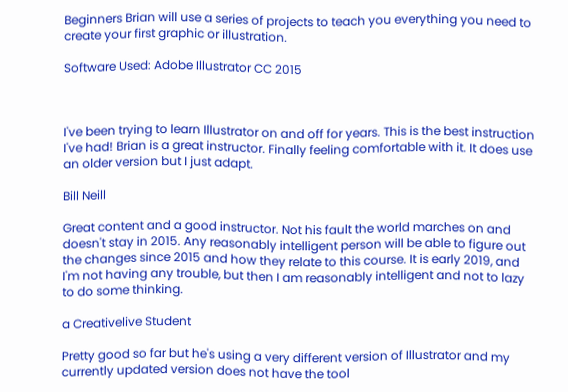Beginners Brian will use a series of projects to teach you everything you need to create your first graphic or illustration.

Software Used: Adobe Illustrator CC 2015



I've been trying to learn Illustrator on and off for years. This is the best instruction I've had! Brian is a great instructor. Finally feeling comfortable with it. It does use an older version but I just adapt.

Bill Neill

Great content and a good instructor. Not his fault the world marches on and doesn't stay in 2015. Any reasonably intelligent person will be able to figure out the changes since 2015 and how they relate to this course. It is early 2019, and I'm not having any trouble, but then I am reasonably intelligent and not to lazy to do some thinking.

a Creativelive Student

Pretty good so far but he's using a very different version of Illustrator and my currently updated version does not have the tool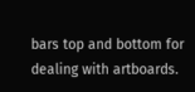bars top and bottom for dealing with artboards.